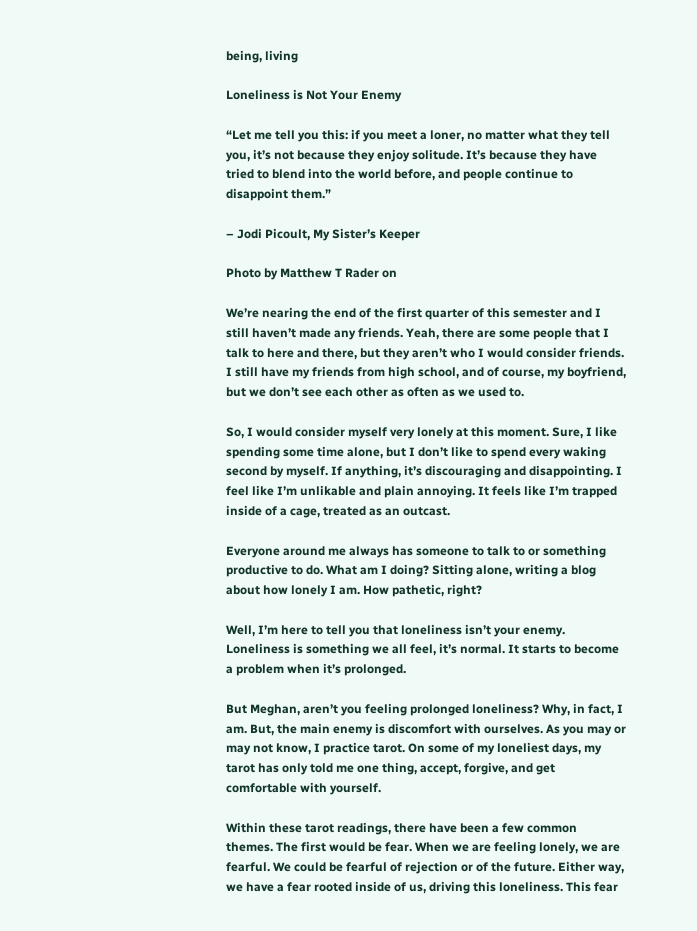being, living

Loneliness is Not Your Enemy

“Let me tell you this: if you meet a loner, no matter what they tell you, it’s not because they enjoy solitude. It’s because they have tried to blend into the world before, and people continue to disappoint them.”

– Jodi Picoult, My Sister’s Keeper

Photo by Matthew T Rader on

We’re nearing the end of the first quarter of this semester and I still haven’t made any friends. Yeah, there are some people that I talk to here and there, but they aren’t who I would consider friends. I still have my friends from high school, and of course, my boyfriend, but we don’t see each other as often as we used to.

So, I would consider myself very lonely at this moment. Sure, I like spending some time alone, but I don’t like to spend every waking second by myself. If anything, it’s discouraging and disappointing. I feel like I’m unlikable and plain annoying. It feels like I’m trapped inside of a cage, treated as an outcast.

Everyone around me always has someone to talk to or something productive to do. What am I doing? Sitting alone, writing a blog about how lonely I am. How pathetic, right?

Well, I’m here to tell you that loneliness isn’t your enemy. Loneliness is something we all feel, it’s normal. It starts to become a problem when it’s prolonged.

But Meghan, aren’t you feeling prolonged loneliness? Why, in fact, I am. But, the main enemy is discomfort with ourselves. As you may or may not know, I practice tarot. On some of my loneliest days, my tarot has only told me one thing, accept, forgive, and get comfortable with yourself.

Within these tarot readings, there have been a few common themes. The first would be fear. When we are feeling lonely, we are fearful. We could be fearful of rejection or of the future. Either way, we have a fear rooted inside of us, driving this loneliness. This fear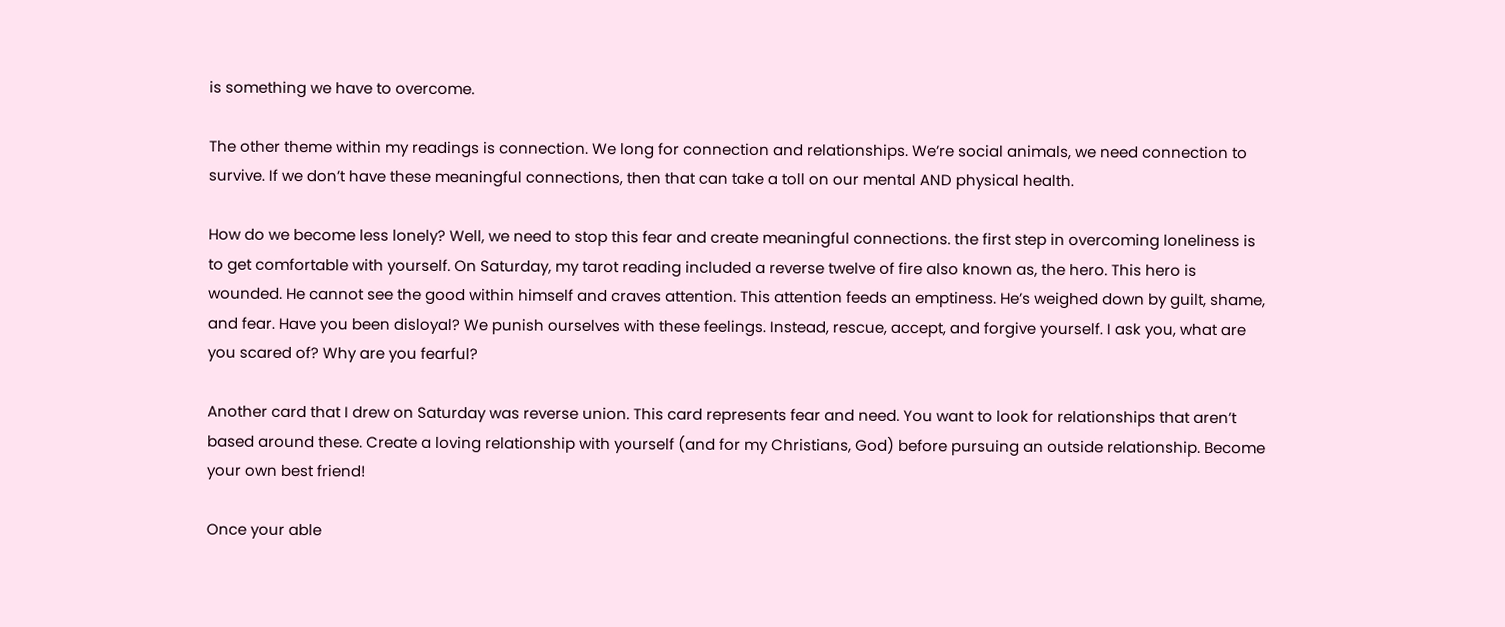is something we have to overcome.

The other theme within my readings is connection. We long for connection and relationships. We’re social animals, we need connection to survive. If we don’t have these meaningful connections, then that can take a toll on our mental AND physical health.

How do we become less lonely? Well, we need to stop this fear and create meaningful connections. the first step in overcoming loneliness is to get comfortable with yourself. On Saturday, my tarot reading included a reverse twelve of fire also known as, the hero. This hero is wounded. He cannot see the good within himself and craves attention. This attention feeds an emptiness. He’s weighed down by guilt, shame, and fear. Have you been disloyal? We punish ourselves with these feelings. Instead, rescue, accept, and forgive yourself. I ask you, what are you scared of? Why are you fearful?

Another card that I drew on Saturday was reverse union. This card represents fear and need. You want to look for relationships that aren’t based around these. Create a loving relationship with yourself (and for my Christians, God) before pursuing an outside relationship. Become your own best friend!

Once your able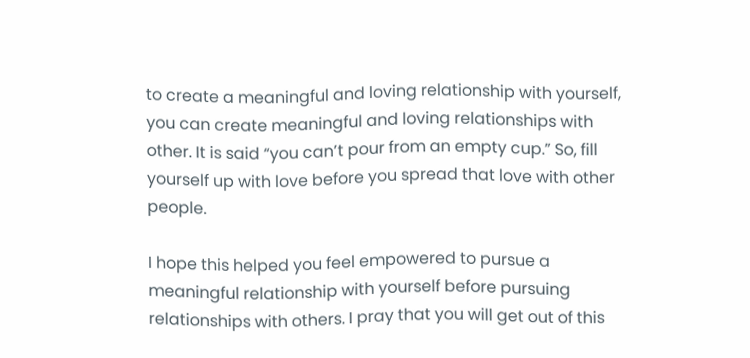to create a meaningful and loving relationship with yourself, you can create meaningful and loving relationships with other. It is said “you can’t pour from an empty cup.” So, fill yourself up with love before you spread that love with other people.

I hope this helped you feel empowered to pursue a meaningful relationship with yourself before pursuing relationships with others. I pray that you will get out of this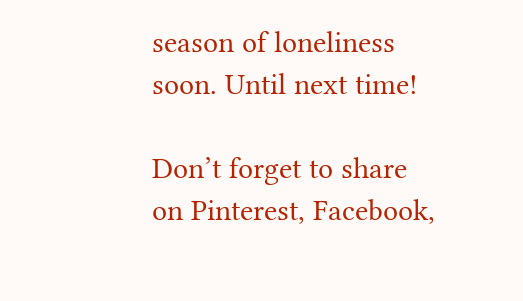season of loneliness soon. Until next time!

Don’t forget to share on Pinterest, Facebook,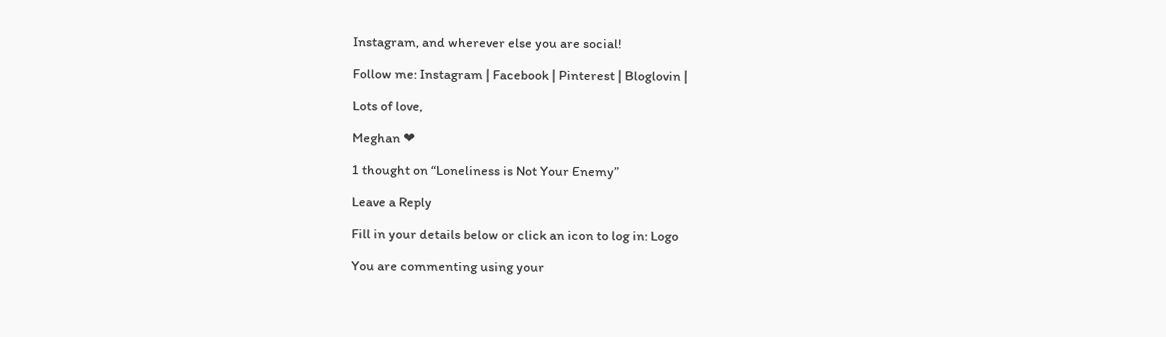Instagram, and wherever else you are social!

Follow me: Instagram | Facebook | Pinterest | Bloglovin |

Lots of love,

Meghan ❤

1 thought on “Loneliness is Not Your Enemy”

Leave a Reply

Fill in your details below or click an icon to log in: Logo

You are commenting using your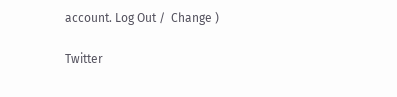account. Log Out /  Change )

Twitter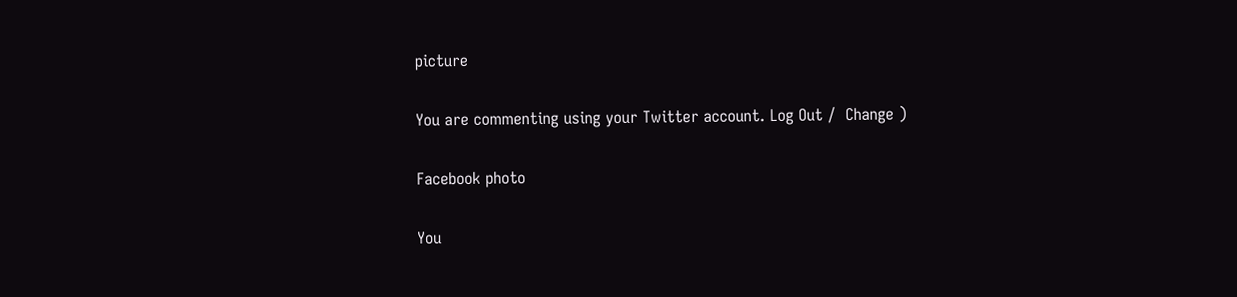picture

You are commenting using your Twitter account. Log Out /  Change )

Facebook photo

You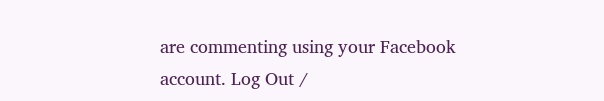are commenting using your Facebook account. Log Out /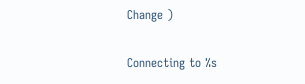Change )

Connecting to %s